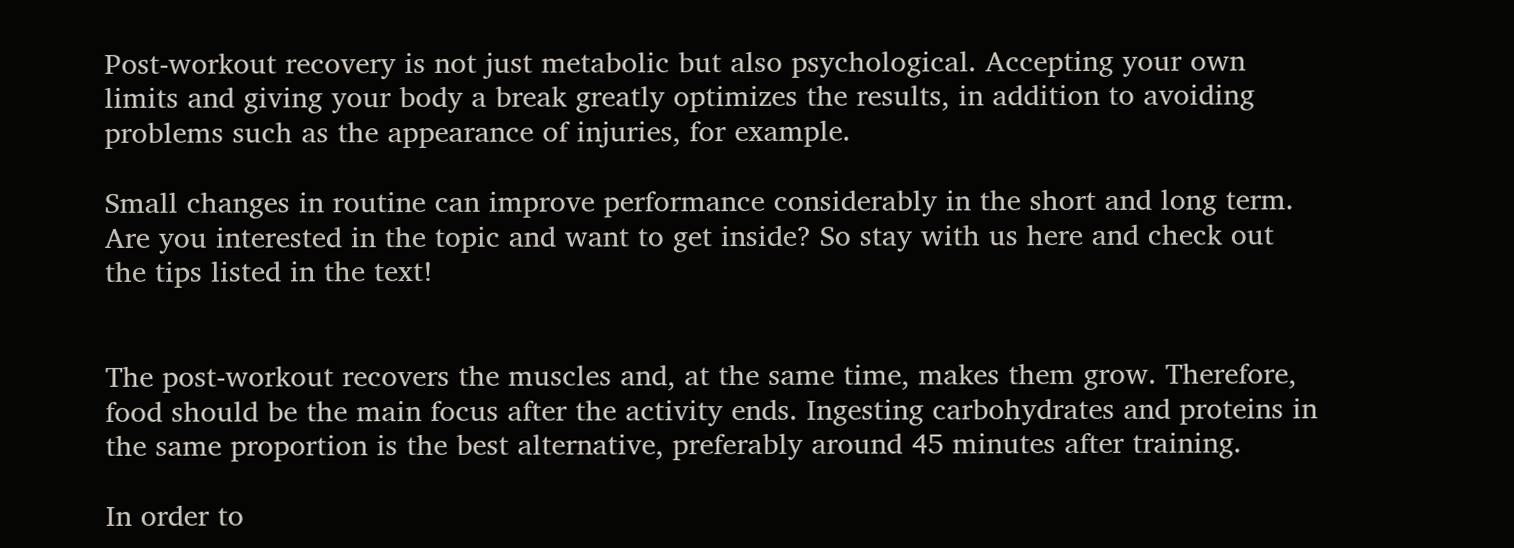Post-workout recovery is not just metabolic but also psychological. Accepting your own limits and giving your body a break greatly optimizes the results, in addition to avoiding problems such as the appearance of injuries, for example.

Small changes in routine can improve performance considerably in the short and long term. Are you interested in the topic and want to get inside? So stay with us here and check out the tips listed in the text!


The post-workout recovers the muscles and, at the same time, makes them grow. Therefore, food should be the main focus after the activity ends. Ingesting carbohydrates and proteins in the same proportion is the best alternative, preferably around 45 minutes after training.

In order to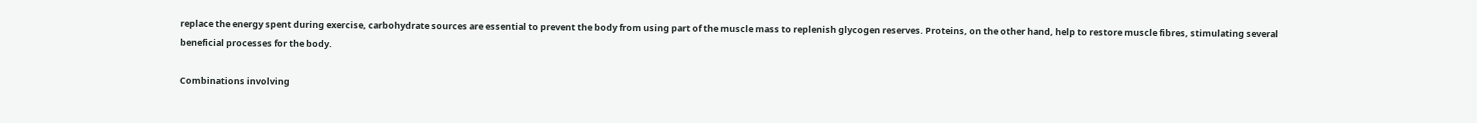replace the energy spent during exercise, carbohydrate sources are essential to prevent the body from using part of the muscle mass to replenish glycogen reserves. Proteins, on the other hand, help to restore muscle fibres, stimulating several beneficial processes for the body.

Combinations involving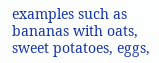examples such as bananas with oats, sweet potatoes, eggs,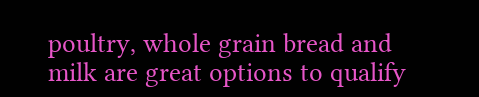poultry, whole grain bread and milk are great options to qualify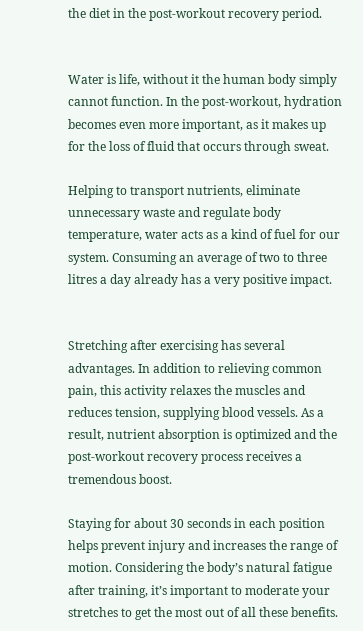the diet in the post-workout recovery period.


Water is life, without it the human body simply cannot function. In the post-workout, hydration becomes even more important, as it makes up for the loss of fluid that occurs through sweat.

Helping to transport nutrients, eliminate unnecessary waste and regulate body temperature, water acts as a kind of fuel for our system. Consuming an average of two to three litres a day already has a very positive impact.


Stretching after exercising has several advantages. In addition to relieving common pain, this activity relaxes the muscles and reduces tension, supplying blood vessels. As a result, nutrient absorption is optimized and the post-workout recovery process receives a tremendous boost.

Staying for about 30 seconds in each position helps prevent injury and increases the range of motion. Considering the body’s natural fatigue after training, it’s important to moderate your stretches to get the most out of all these benefits.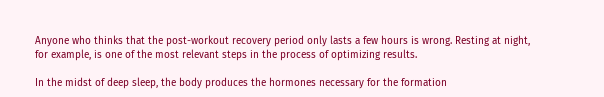Anyone who thinks that the post-workout recovery period only lasts a few hours is wrong. Resting at night, for example, is one of the most relevant steps in the process of optimizing results.

In the midst of deep sleep, the body produces the hormones necessary for the formation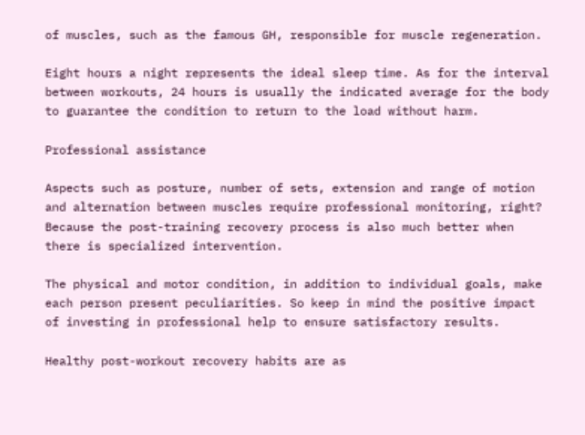of muscles, such as the famous GH, responsible for muscle regeneration.

Eight hours a night represents the ideal sleep time. As for the interval between workouts, 24 hours is usually the indicated average for the body to guarantee the condition to return to the load without harm.

Professional assistance

Aspects such as posture, number of sets, extension and range of motion and alternation between muscles require professional monitoring, right? Because the post-training recovery process is also much better when there is specialized intervention.

The physical and motor condition, in addition to individual goals, make each person present peculiarities. So keep in mind the positive impact of investing in professional help to ensure satisfactory results.

Healthy post-workout recovery habits are as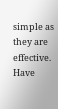simple as they are effective. Have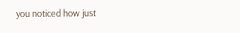you noticed how just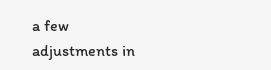a few adjustments in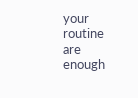your routine are enough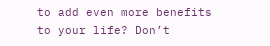to add even more benefits to your life? Don’t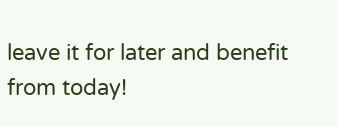leave it for later and benefit from today!